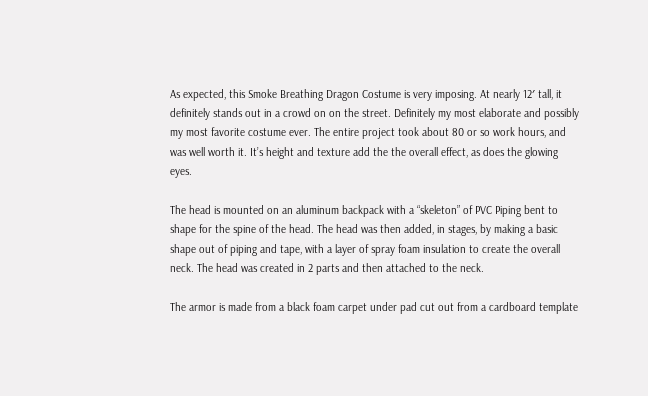As expected, this Smoke Breathing Dragon Costume is very imposing. At nearly 12′ tall, it definitely stands out in a crowd on on the street. Definitely my most elaborate and possibly my most favorite costume ever. The entire project took about 80 or so work hours, and was well worth it. It’s height and texture add the the overall effect, as does the glowing eyes.

The head is mounted on an aluminum backpack with a “skeleton” of PVC Piping bent to shape for the spine of the head. The head was then added, in stages, by making a basic shape out of piping and tape, with a layer of spray foam insulation to create the overall neck. The head was created in 2 parts and then attached to the neck.

The armor is made from a black foam carpet under pad cut out from a cardboard template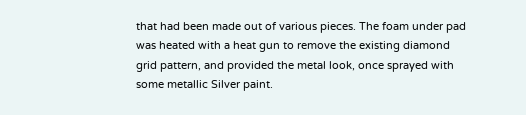that had been made out of various pieces. The foam under pad was heated with a heat gun to remove the existing diamond grid pattern, and provided the metal look, once sprayed with some metallic Silver paint.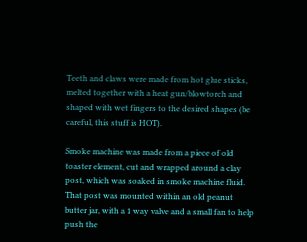Teeth and claws were made from hot glue sticks, melted together with a heat gun/blowtorch and shaped with wet fingers to the desired shapes (be careful, this stuff is HOT).

Smoke machine was made from a piece of old toaster element, cut and wrapped around a clay post, which was soaked in smoke machine fluid. That post was mounted within an old peanut butter jar, with a 1 way valve and a small fan to help push the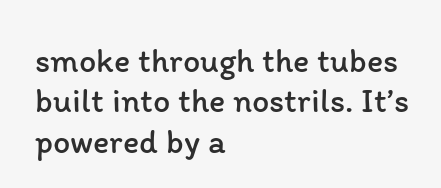smoke through the tubes built into the nostrils. It’s powered by a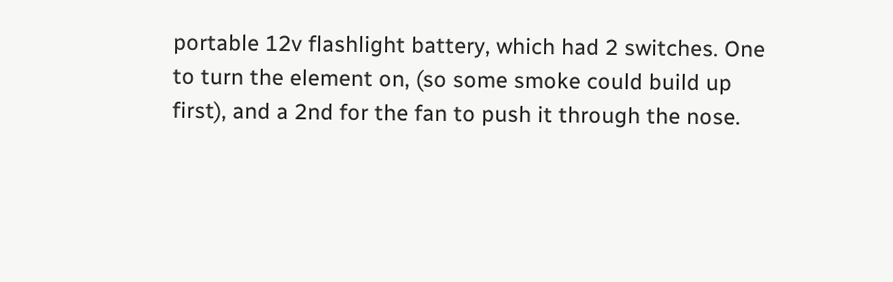portable 12v flashlight battery, which had 2 switches. One to turn the element on, (so some smoke could build up first), and a 2nd for the fan to push it through the nose.